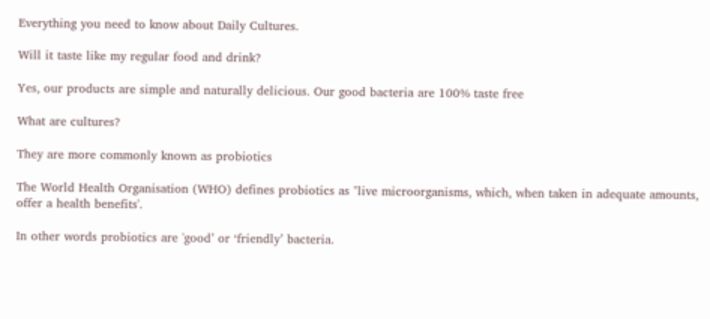Everything you need to know about Daily Cultures.

Will it taste like my regular food and drink?

Yes, our products are simple and naturally delicious. Our good bacteria are 100% taste free

What are cultures?

They are more commonly known as probiotics

The World Health Organisation (WHO) defines probiotics as "live microorganisms, which, when taken in adequate amounts, offer a health benefits'.

In other words probiotics are 'good’ or ‘friendly’ bacteria.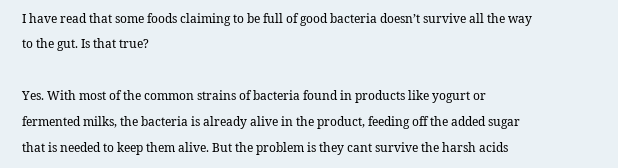I have read that some foods claiming to be full of good bacteria doesn’t survive all the way to the gut. Is that true?

Yes. With most of the common strains of bacteria found in products like yogurt or fermented milks, the bacteria is already alive in the product, feeding off the added sugar that is needed to keep them alive. But the problem is they cant survive the harsh acids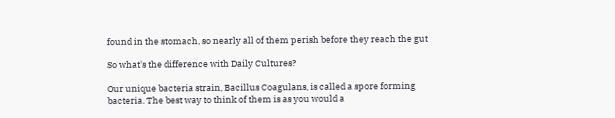found in the stomach, so nearly all of them perish before they reach the gut

So what's the difference with Daily Cultures?

Our unique bacteria strain, Bacillus Coagulans, is called a spore forming bacteria. The best way to think of them is as you would a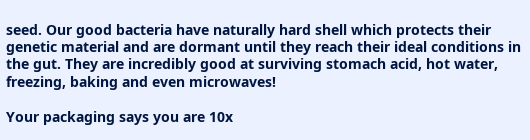seed. Our good bacteria have naturally hard shell which protects their genetic material and are dormant until they reach their ideal conditions in the gut. They are incredibly good at surviving stomach acid, hot water, freezing, baking and even microwaves!

Your packaging says you are 10x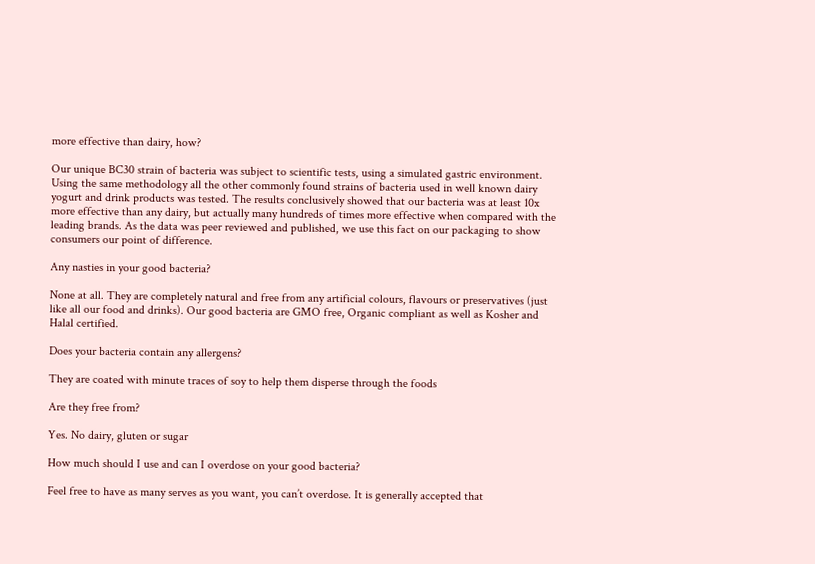more effective than dairy, how?

Our unique BC30 strain of bacteria was subject to scientific tests, using a simulated gastric environment. Using the same methodology all the other commonly found strains of bacteria used in well known dairy yogurt and drink products was tested. The results conclusively showed that our bacteria was at least 10x more effective than any dairy, but actually many hundreds of times more effective when compared with the leading brands. As the data was peer reviewed and published, we use this fact on our packaging to show consumers our point of difference.

Any nasties in your good bacteria?

None at all. They are completely natural and free from any artificial colours, flavours or preservatives (just like all our food and drinks). Our good bacteria are GMO free, Organic compliant as well as Kosher and Halal certified.

Does your bacteria contain any allergens?

They are coated with minute traces of soy to help them disperse through the foods

Are they free from?

Yes. No dairy, gluten or sugar

How much should I use and can I overdose on your good bacteria?

Feel free to have as many serves as you want, you can’t overdose. It is generally accepted that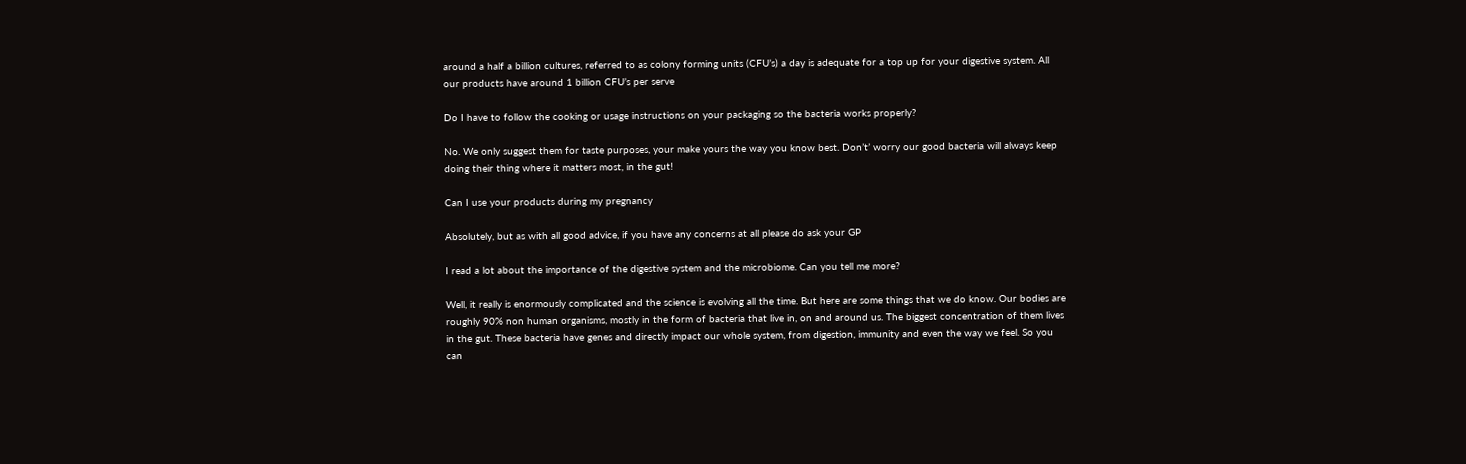around a half a billion cultures, referred to as colony forming units (CFU’s) a day is adequate for a top up for your digestive system. All our products have around 1 billion CFU’s per serve

Do I have to follow the cooking or usage instructions on your packaging so the bacteria works properly?

No. We only suggest them for taste purposes, your make yours the way you know best. Don’t’ worry our good bacteria will always keep doing their thing where it matters most, in the gut!

Can I use your products during my pregnancy

Absolutely, but as with all good advice, if you have any concerns at all please do ask your GP

I read a lot about the importance of the digestive system and the microbiome. Can you tell me more?

Well, it really is enormously complicated and the science is evolving all the time. But here are some things that we do know. Our bodies are roughly 90% non human organisms, mostly in the form of bacteria that live in, on and around us. The biggest concentration of them lives in the gut. These bacteria have genes and directly impact our whole system, from digestion, immunity and even the way we feel. So you can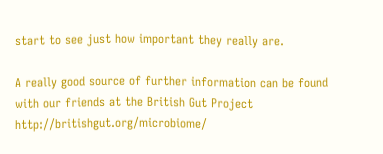start to see just how important they really are.

A really good source of further information can be found with our friends at the British Gut Project http://britishgut.org/microbiome/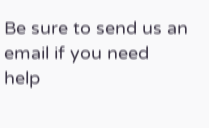Be sure to send us an email if you need help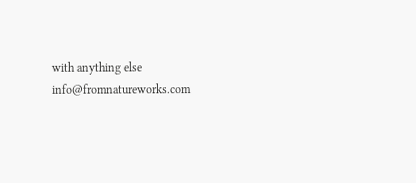with anything else info@fromnatureworks.com